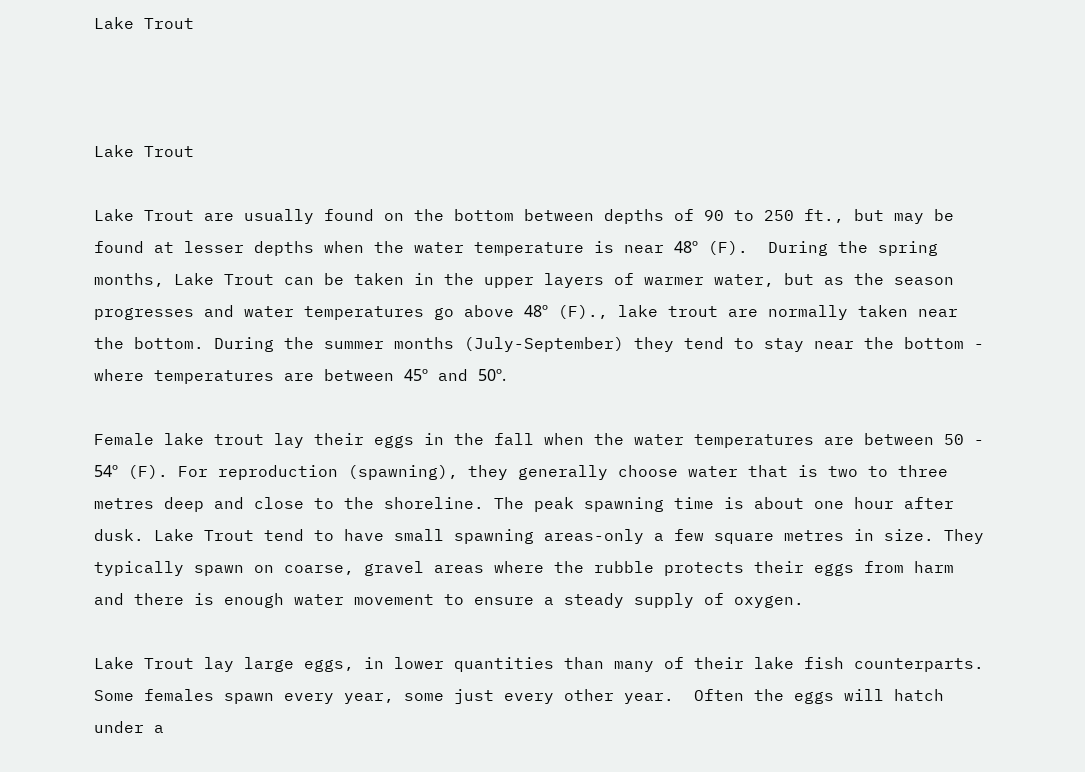Lake Trout



Lake Trout

Lake Trout are usually found on the bottom between depths of 90 to 250 ft., but may be found at lesser depths when the water temperature is near 48º (F).  During the spring months, Lake Trout can be taken in the upper layers of warmer water, but as the season progresses and water temperatures go above 48º (F)., lake trout are normally taken near the bottom. During the summer months (July-September) they tend to stay near the bottom - where temperatures are between 45º and 50º.

Female lake trout lay their eggs in the fall when the water temperatures are between 50 - 54º (F). For reproduction (spawning), they generally choose water that is two to three metres deep and close to the shoreline. The peak spawning time is about one hour after dusk. Lake Trout tend to have small spawning areas-only a few square metres in size. They typically spawn on coarse, gravel areas where the rubble protects their eggs from harm and there is enough water movement to ensure a steady supply of oxygen.

Lake Trout lay large eggs, in lower quantities than many of their lake fish counterparts. Some females spawn every year, some just every other year.  Often the eggs will hatch under a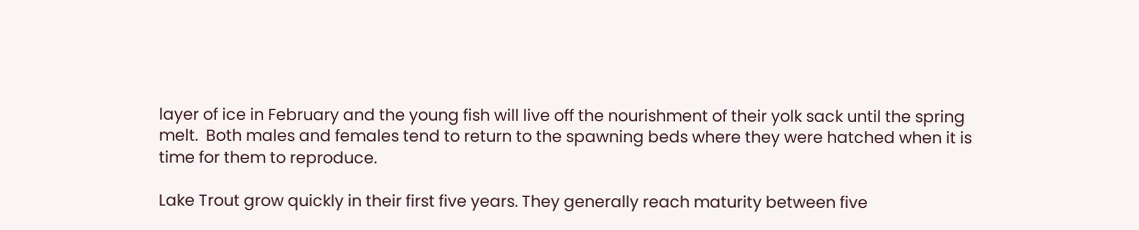layer of ice in February and the young fish will live off the nourishment of their yolk sack until the spring melt.  Both males and females tend to return to the spawning beds where they were hatched when it is time for them to reproduce.

Lake Trout grow quickly in their first five years. They generally reach maturity between five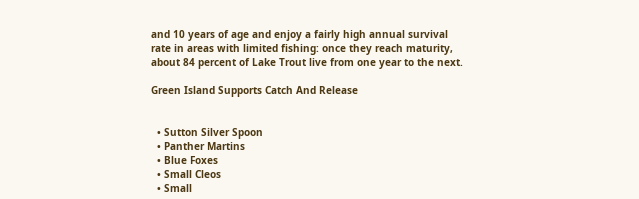and 10 years of age and enjoy a fairly high annual survival rate in areas with limited fishing: once they reach maturity, about 84 percent of Lake Trout live from one year to the next.

Green Island Supports Catch And Release


  • Sutton Silver Spoon
  • Panther Martins
  • Blue Foxes
  • Small Cleos
  • Small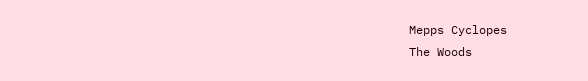Mepps Cyclopes
The Woods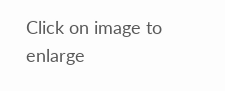Click on image to enlarge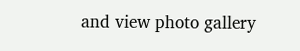and view photo gallery